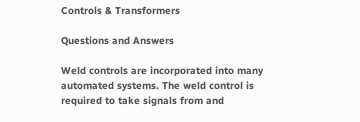Controls & Transformers

Questions and Answers

Weld controls are incorporated into many automated systems. The weld control is required to take signals from and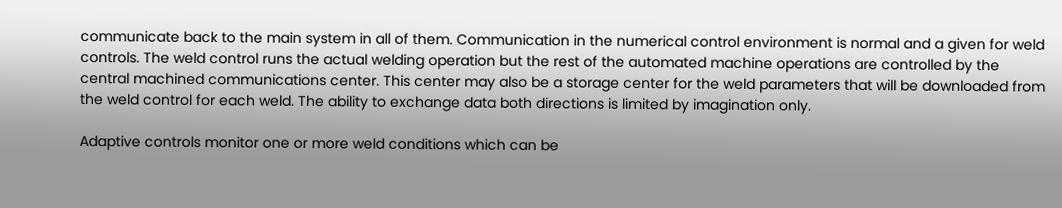communicate back to the main system in all of them. Communication in the numerical control environment is normal and a given for weld controls. The weld control runs the actual welding operation but the rest of the automated machine operations are controlled by the central machined communications center. This center may also be a storage center for the weld parameters that will be downloaded from the weld control for each weld. The ability to exchange data both directions is limited by imagination only.

Adaptive controls monitor one or more weld conditions which can be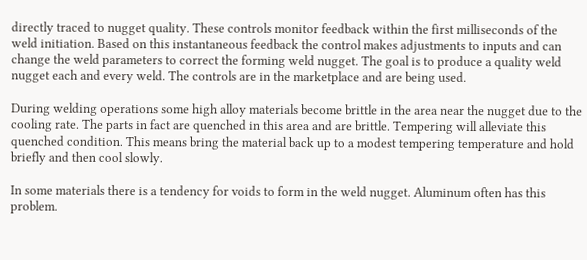directly traced to nugget quality. These controls monitor feedback within the first milliseconds of the weld initiation. Based on this instantaneous feedback the control makes adjustments to inputs and can change the weld parameters to correct the forming weld nugget. The goal is to produce a quality weld nugget each and every weld. The controls are in the marketplace and are being used.

During welding operations some high alloy materials become brittle in the area near the nugget due to the cooling rate. The parts in fact are quenched in this area and are brittle. Tempering will alleviate this quenched condition. This means bring the material back up to a modest tempering temperature and hold briefly and then cool slowly.

In some materials there is a tendency for voids to form in the weld nugget. Aluminum often has this problem.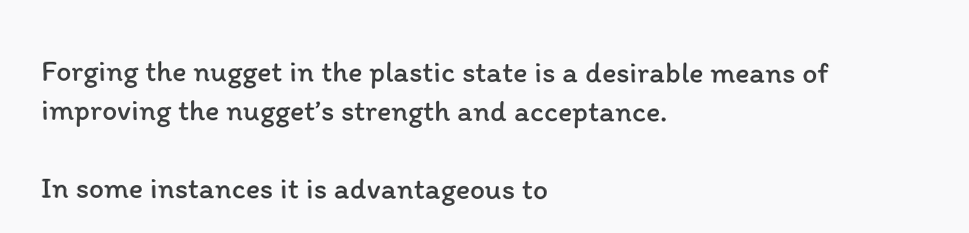Forging the nugget in the plastic state is a desirable means of improving the nugget’s strength and acceptance.

In some instances it is advantageous to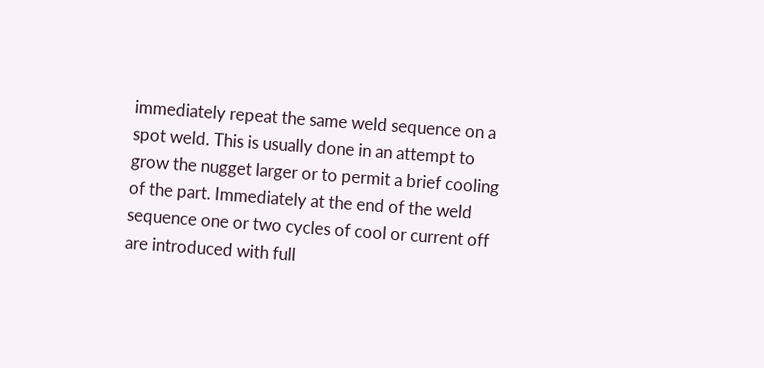immediately repeat the same weld sequence on a spot weld. This is usually done in an attempt to grow the nugget larger or to permit a brief cooling of the part. Immediately at the end of the weld sequence one or two cycles of cool or current off are introduced with full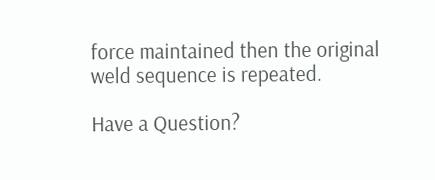force maintained then the original weld sequence is repeated.

Have a Question?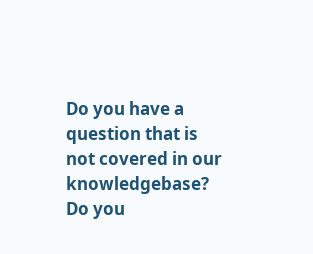Do you have a question that is not covered in our knowledgebase? Do you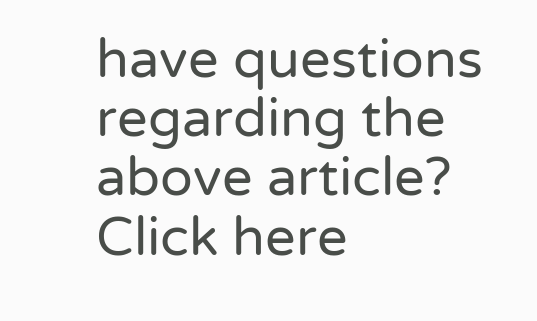have questions regarding the above article? Click here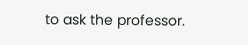to ask the professor.